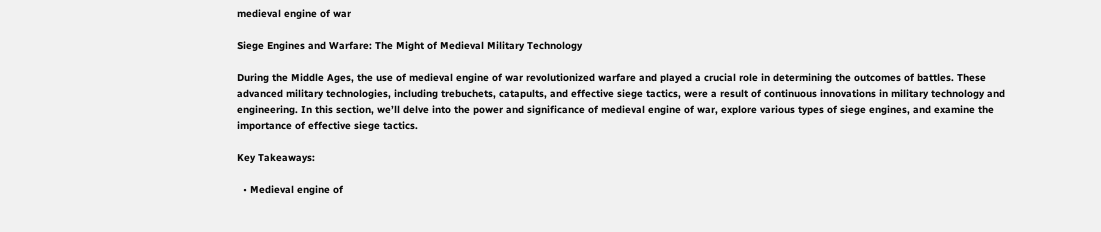medieval engine of war

Siege Engines and Warfare: The Might of Medieval Military Technology

During the Middle Ages, the use of medieval engine of war revolutionized warfare and played a crucial role in determining the outcomes of battles. These advanced military technologies, including trebuchets, catapults, and effective siege tactics, were a result of continuous innovations in military technology and engineering. In this section, we’ll delve into the power and significance of medieval engine of war, explore various types of siege engines, and examine the importance of effective siege tactics.

Key Takeaways:

  • Medieval engine of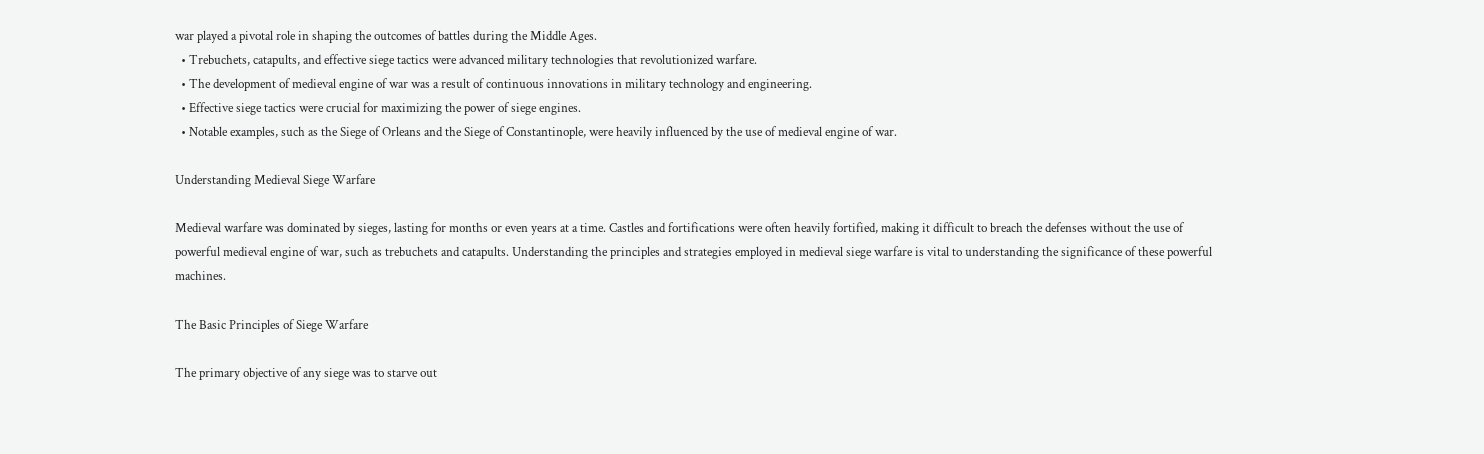war played a pivotal role in shaping the outcomes of battles during the Middle Ages.
  • Trebuchets, catapults, and effective siege tactics were advanced military technologies that revolutionized warfare.
  • The development of medieval engine of war was a result of continuous innovations in military technology and engineering.
  • Effective siege tactics were crucial for maximizing the power of siege engines.
  • Notable examples, such as the Siege of Orleans and the Siege of Constantinople, were heavily influenced by the use of medieval engine of war.

Understanding Medieval Siege Warfare

Medieval warfare was dominated by sieges, lasting for months or even years at a time. Castles and fortifications were often heavily fortified, making it difficult to breach the defenses without the use of powerful medieval engine of war, such as trebuchets and catapults. Understanding the principles and strategies employed in medieval siege warfare is vital to understanding the significance of these powerful machines.

The Basic Principles of Siege Warfare

The primary objective of any siege was to starve out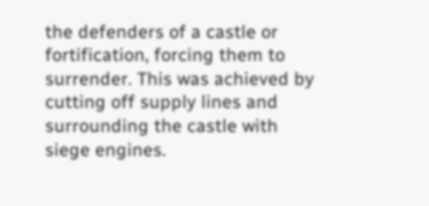the defenders of a castle or fortification, forcing them to surrender. This was achieved by cutting off supply lines and surrounding the castle with siege engines.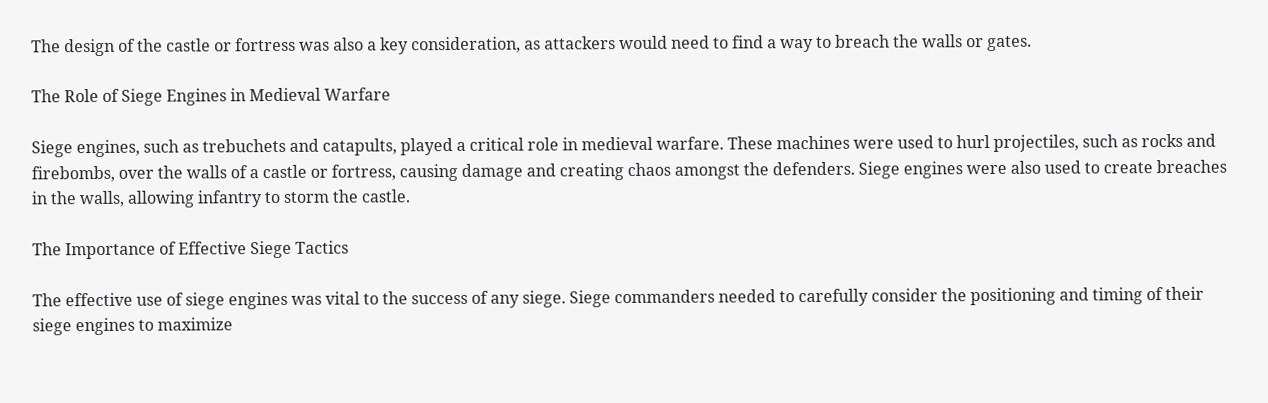The design of the castle or fortress was also a key consideration, as attackers would need to find a way to breach the walls or gates.

The Role of Siege Engines in Medieval Warfare

Siege engines, such as trebuchets and catapults, played a critical role in medieval warfare. These machines were used to hurl projectiles, such as rocks and firebombs, over the walls of a castle or fortress, causing damage and creating chaos amongst the defenders. Siege engines were also used to create breaches in the walls, allowing infantry to storm the castle.

The Importance of Effective Siege Tactics

The effective use of siege engines was vital to the success of any siege. Siege commanders needed to carefully consider the positioning and timing of their siege engines to maximize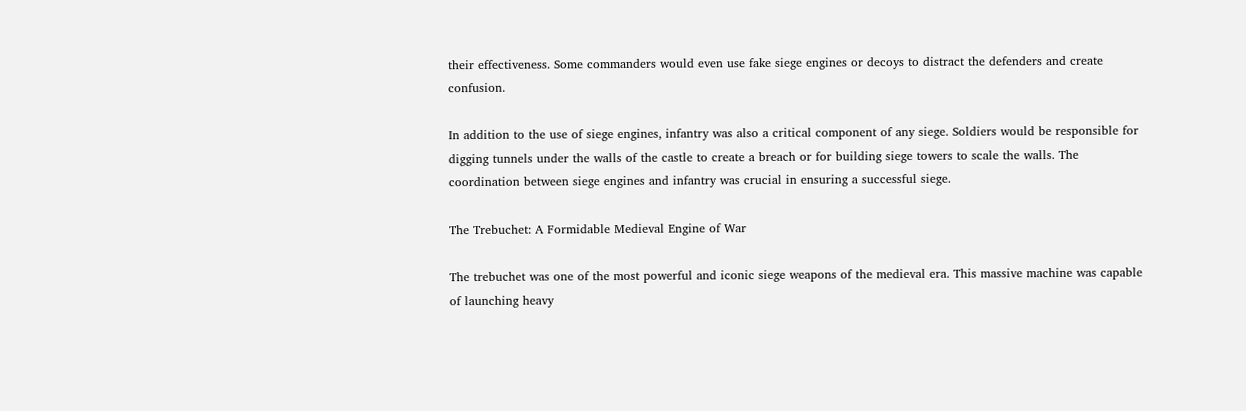their effectiveness. Some commanders would even use fake siege engines or decoys to distract the defenders and create confusion.

In addition to the use of siege engines, infantry was also a critical component of any siege. Soldiers would be responsible for digging tunnels under the walls of the castle to create a breach or for building siege towers to scale the walls. The coordination between siege engines and infantry was crucial in ensuring a successful siege.

The Trebuchet: A Formidable Medieval Engine of War

The trebuchet was one of the most powerful and iconic siege weapons of the medieval era. This massive machine was capable of launching heavy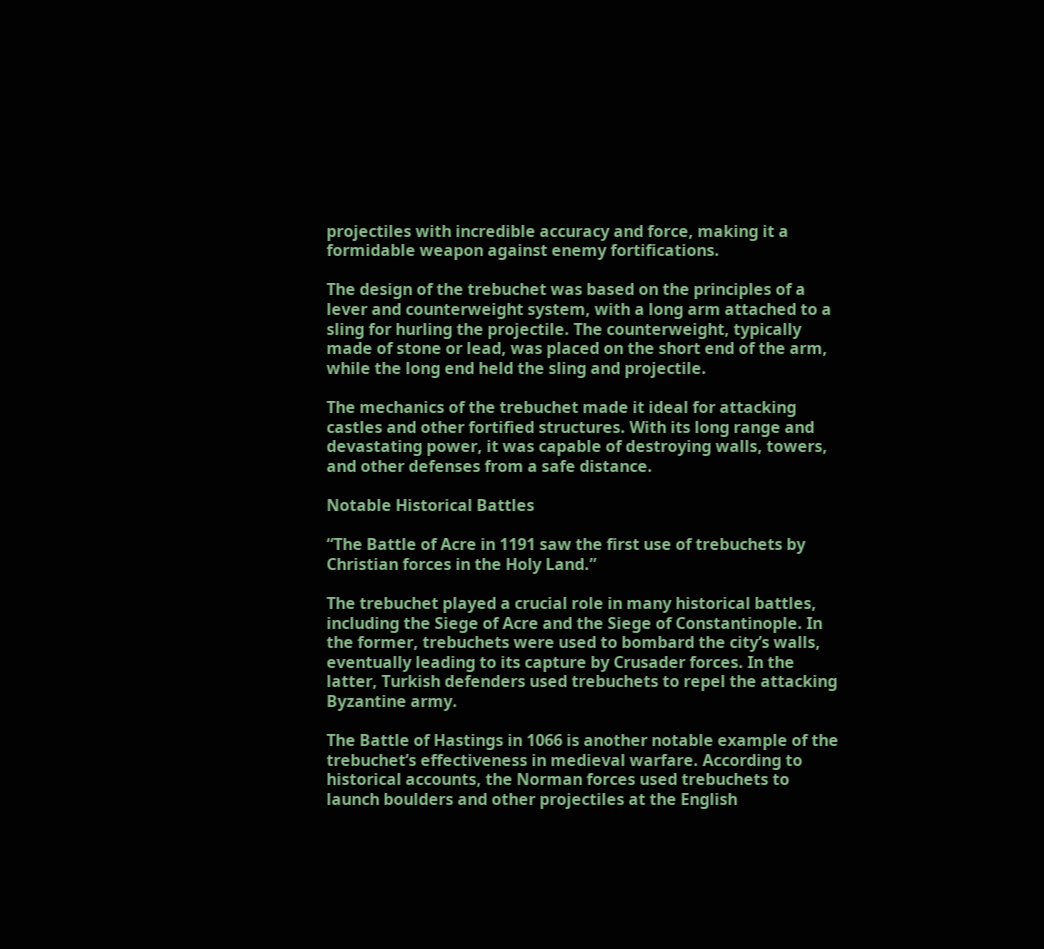projectiles with incredible accuracy and force, making it a formidable weapon against enemy fortifications.

The design of the trebuchet was based on the principles of a lever and counterweight system, with a long arm attached to a sling for hurling the projectile. The counterweight, typically made of stone or lead, was placed on the short end of the arm, while the long end held the sling and projectile.

The mechanics of the trebuchet made it ideal for attacking castles and other fortified structures. With its long range and devastating power, it was capable of destroying walls, towers, and other defenses from a safe distance.

Notable Historical Battles

“The Battle of Acre in 1191 saw the first use of trebuchets by Christian forces in the Holy Land.”

The trebuchet played a crucial role in many historical battles, including the Siege of Acre and the Siege of Constantinople. In the former, trebuchets were used to bombard the city’s walls, eventually leading to its capture by Crusader forces. In the latter, Turkish defenders used trebuchets to repel the attacking Byzantine army.

The Battle of Hastings in 1066 is another notable example of the trebuchet’s effectiveness in medieval warfare. According to historical accounts, the Norman forces used trebuchets to launch boulders and other projectiles at the English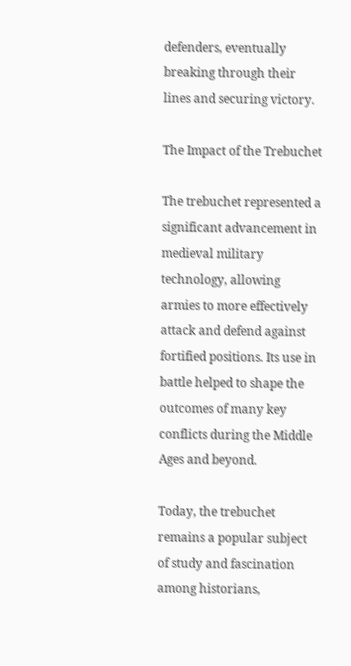defenders, eventually breaking through their lines and securing victory.

The Impact of the Trebuchet

The trebuchet represented a significant advancement in medieval military technology, allowing armies to more effectively attack and defend against fortified positions. Its use in battle helped to shape the outcomes of many key conflicts during the Middle Ages and beyond.

Today, the trebuchet remains a popular subject of study and fascination among historians,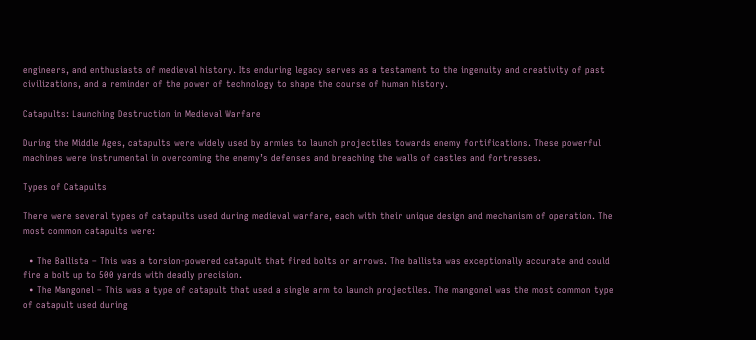engineers, and enthusiasts of medieval history. Its enduring legacy serves as a testament to the ingenuity and creativity of past civilizations, and a reminder of the power of technology to shape the course of human history.

Catapults: Launching Destruction in Medieval Warfare

During the Middle Ages, catapults were widely used by armies to launch projectiles towards enemy fortifications. These powerful machines were instrumental in overcoming the enemy’s defenses and breaching the walls of castles and fortresses.

Types of Catapults

There were several types of catapults used during medieval warfare, each with their unique design and mechanism of operation. The most common catapults were:

  • The Ballista – This was a torsion-powered catapult that fired bolts or arrows. The ballista was exceptionally accurate and could fire a bolt up to 500 yards with deadly precision.
  • The Mangonel – This was a type of catapult that used a single arm to launch projectiles. The mangonel was the most common type of catapult used during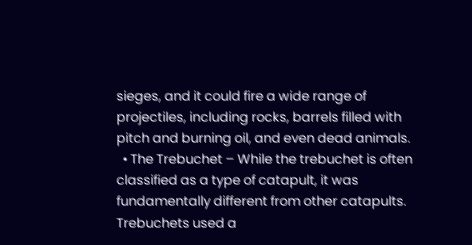sieges, and it could fire a wide range of projectiles, including rocks, barrels filled with pitch and burning oil, and even dead animals.
  • The Trebuchet – While the trebuchet is often classified as a type of catapult, it was fundamentally different from other catapults. Trebuchets used a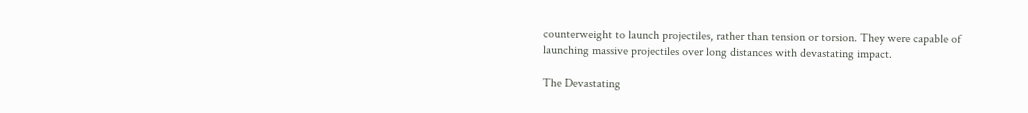counterweight to launch projectiles, rather than tension or torsion. They were capable of launching massive projectiles over long distances with devastating impact.

The Devastating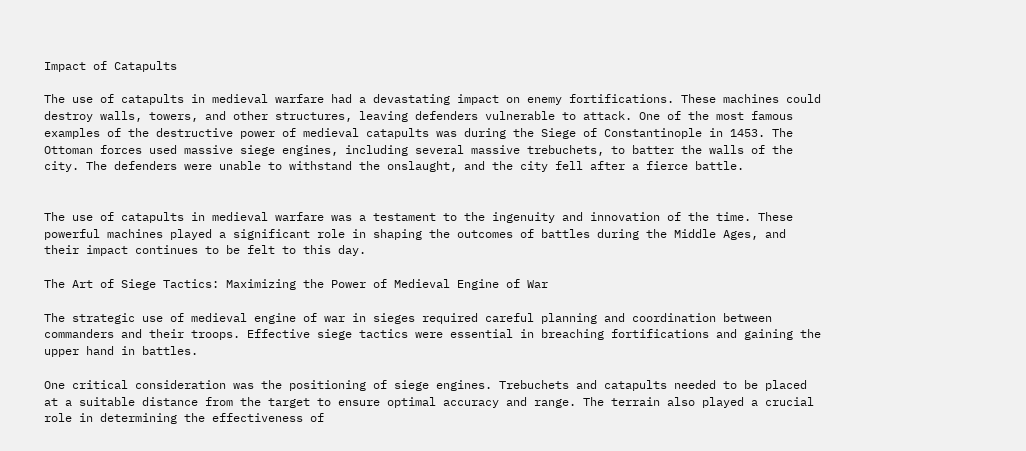Impact of Catapults

The use of catapults in medieval warfare had a devastating impact on enemy fortifications. These machines could destroy walls, towers, and other structures, leaving defenders vulnerable to attack. One of the most famous examples of the destructive power of medieval catapults was during the Siege of Constantinople in 1453. The Ottoman forces used massive siege engines, including several massive trebuchets, to batter the walls of the city. The defenders were unable to withstand the onslaught, and the city fell after a fierce battle.


The use of catapults in medieval warfare was a testament to the ingenuity and innovation of the time. These powerful machines played a significant role in shaping the outcomes of battles during the Middle Ages, and their impact continues to be felt to this day.

The Art of Siege Tactics: Maximizing the Power of Medieval Engine of War

The strategic use of medieval engine of war in sieges required careful planning and coordination between commanders and their troops. Effective siege tactics were essential in breaching fortifications and gaining the upper hand in battles.

One critical consideration was the positioning of siege engines. Trebuchets and catapults needed to be placed at a suitable distance from the target to ensure optimal accuracy and range. The terrain also played a crucial role in determining the effectiveness of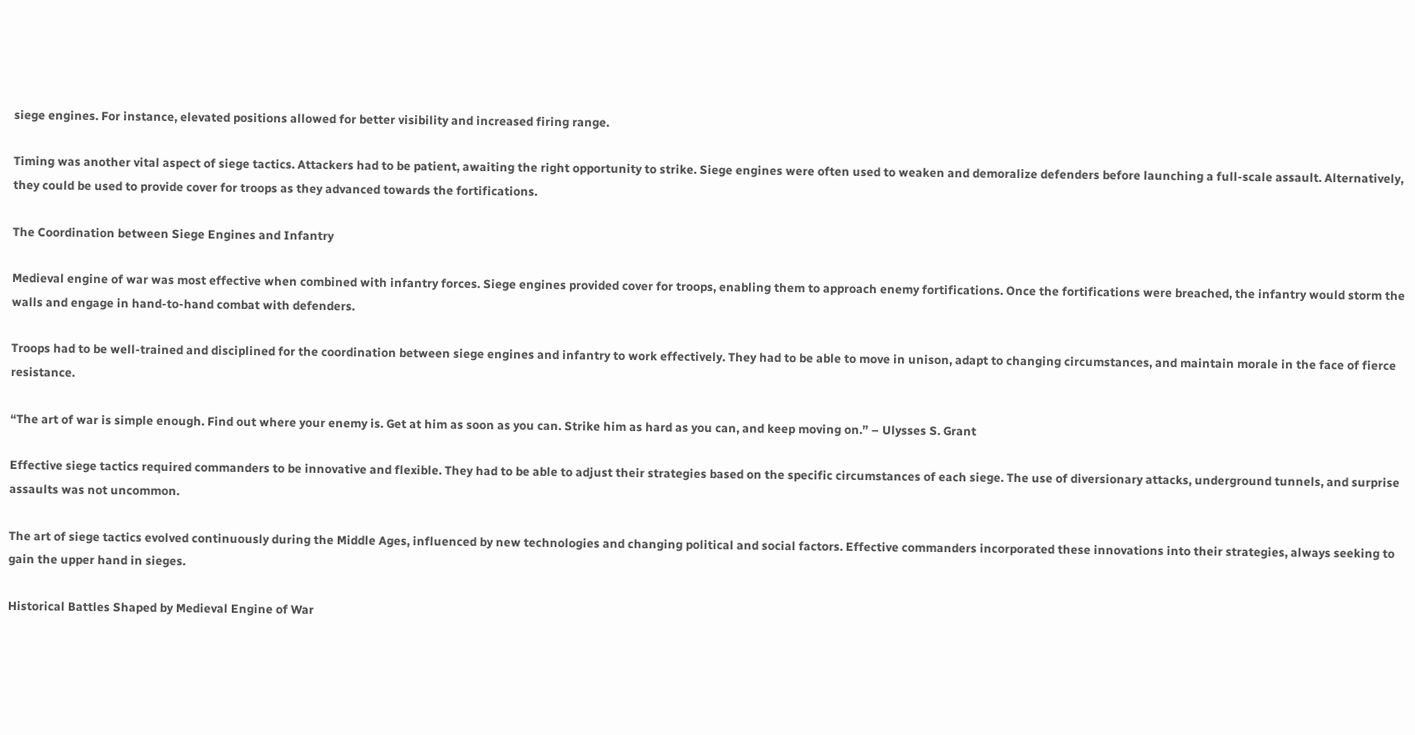siege engines. For instance, elevated positions allowed for better visibility and increased firing range.

Timing was another vital aspect of siege tactics. Attackers had to be patient, awaiting the right opportunity to strike. Siege engines were often used to weaken and demoralize defenders before launching a full-scale assault. Alternatively, they could be used to provide cover for troops as they advanced towards the fortifications.

The Coordination between Siege Engines and Infantry

Medieval engine of war was most effective when combined with infantry forces. Siege engines provided cover for troops, enabling them to approach enemy fortifications. Once the fortifications were breached, the infantry would storm the walls and engage in hand-to-hand combat with defenders.

Troops had to be well-trained and disciplined for the coordination between siege engines and infantry to work effectively. They had to be able to move in unison, adapt to changing circumstances, and maintain morale in the face of fierce resistance.

“The art of war is simple enough. Find out where your enemy is. Get at him as soon as you can. Strike him as hard as you can, and keep moving on.” – Ulysses S. Grant

Effective siege tactics required commanders to be innovative and flexible. They had to be able to adjust their strategies based on the specific circumstances of each siege. The use of diversionary attacks, underground tunnels, and surprise assaults was not uncommon.

The art of siege tactics evolved continuously during the Middle Ages, influenced by new technologies and changing political and social factors. Effective commanders incorporated these innovations into their strategies, always seeking to gain the upper hand in sieges.

Historical Battles Shaped by Medieval Engine of War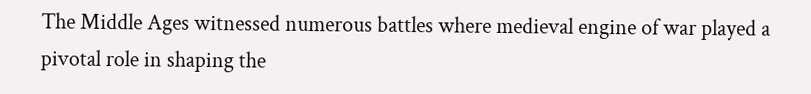The Middle Ages witnessed numerous battles where medieval engine of war played a pivotal role in shaping the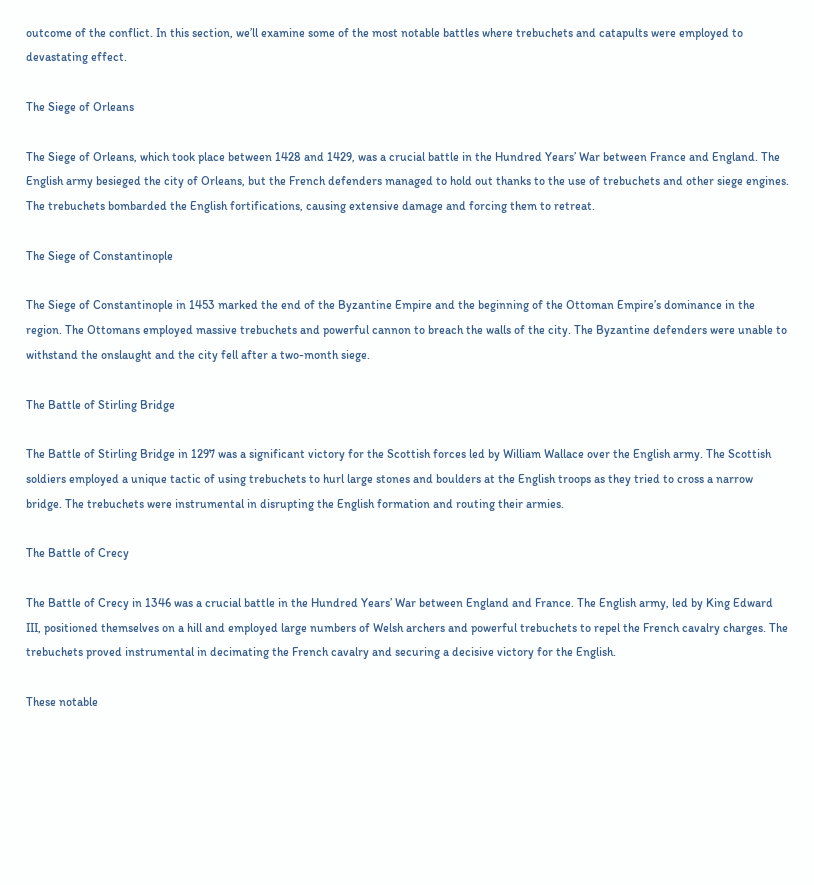outcome of the conflict. In this section, we’ll examine some of the most notable battles where trebuchets and catapults were employed to devastating effect.

The Siege of Orleans

The Siege of Orleans, which took place between 1428 and 1429, was a crucial battle in the Hundred Years’ War between France and England. The English army besieged the city of Orleans, but the French defenders managed to hold out thanks to the use of trebuchets and other siege engines. The trebuchets bombarded the English fortifications, causing extensive damage and forcing them to retreat.

The Siege of Constantinople

The Siege of Constantinople in 1453 marked the end of the Byzantine Empire and the beginning of the Ottoman Empire’s dominance in the region. The Ottomans employed massive trebuchets and powerful cannon to breach the walls of the city. The Byzantine defenders were unable to withstand the onslaught and the city fell after a two-month siege.

The Battle of Stirling Bridge

The Battle of Stirling Bridge in 1297 was a significant victory for the Scottish forces led by William Wallace over the English army. The Scottish soldiers employed a unique tactic of using trebuchets to hurl large stones and boulders at the English troops as they tried to cross a narrow bridge. The trebuchets were instrumental in disrupting the English formation and routing their armies.

The Battle of Crecy

The Battle of Crecy in 1346 was a crucial battle in the Hundred Years’ War between England and France. The English army, led by King Edward III, positioned themselves on a hill and employed large numbers of Welsh archers and powerful trebuchets to repel the French cavalry charges. The trebuchets proved instrumental in decimating the French cavalry and securing a decisive victory for the English.

These notable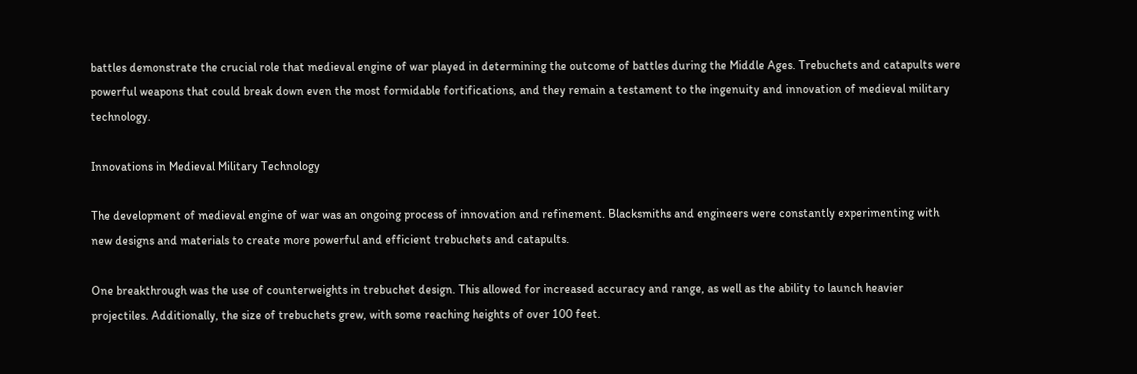battles demonstrate the crucial role that medieval engine of war played in determining the outcome of battles during the Middle Ages. Trebuchets and catapults were powerful weapons that could break down even the most formidable fortifications, and they remain a testament to the ingenuity and innovation of medieval military technology.

Innovations in Medieval Military Technology

The development of medieval engine of war was an ongoing process of innovation and refinement. Blacksmiths and engineers were constantly experimenting with new designs and materials to create more powerful and efficient trebuchets and catapults.

One breakthrough was the use of counterweights in trebuchet design. This allowed for increased accuracy and range, as well as the ability to launch heavier projectiles. Additionally, the size of trebuchets grew, with some reaching heights of over 100 feet.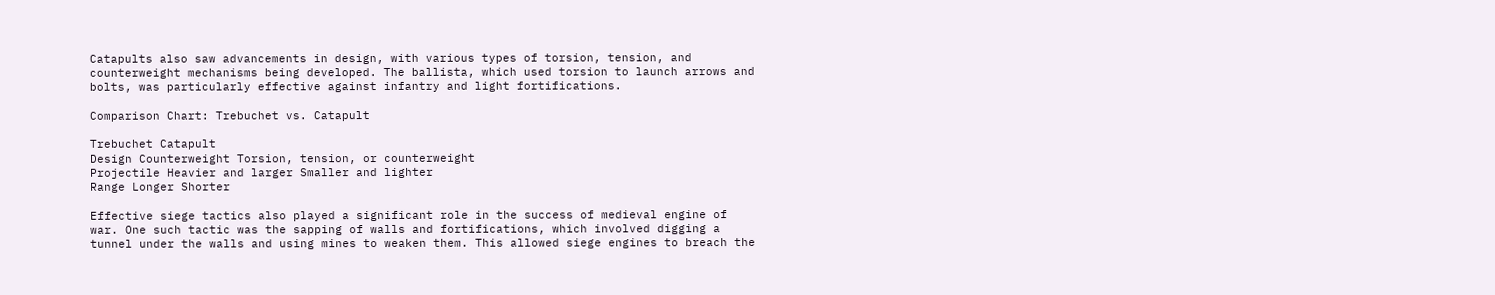Catapults also saw advancements in design, with various types of torsion, tension, and counterweight mechanisms being developed. The ballista, which used torsion to launch arrows and bolts, was particularly effective against infantry and light fortifications.

Comparison Chart: Trebuchet vs. Catapult

Trebuchet Catapult
Design Counterweight Torsion, tension, or counterweight
Projectile Heavier and larger Smaller and lighter
Range Longer Shorter

Effective siege tactics also played a significant role in the success of medieval engine of war. One such tactic was the sapping of walls and fortifications, which involved digging a tunnel under the walls and using mines to weaken them. This allowed siege engines to breach the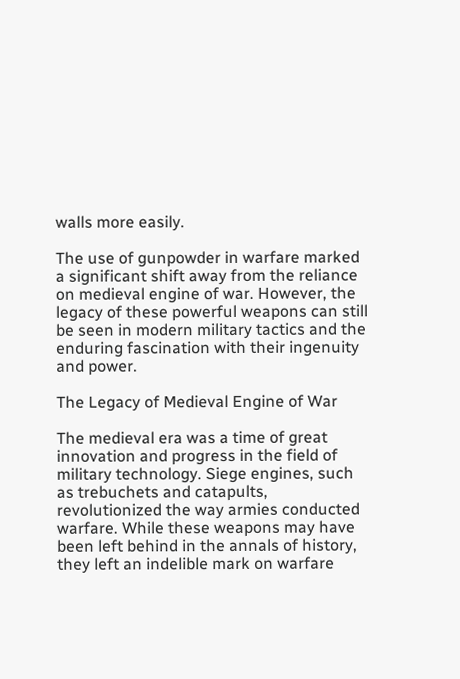walls more easily.

The use of gunpowder in warfare marked a significant shift away from the reliance on medieval engine of war. However, the legacy of these powerful weapons can still be seen in modern military tactics and the enduring fascination with their ingenuity and power.

The Legacy of Medieval Engine of War

The medieval era was a time of great innovation and progress in the field of military technology. Siege engines, such as trebuchets and catapults, revolutionized the way armies conducted warfare. While these weapons may have been left behind in the annals of history, they left an indelible mark on warfare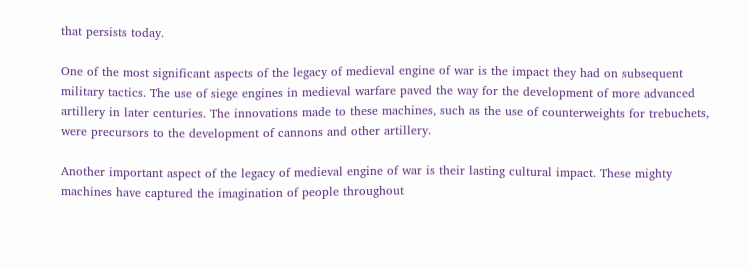that persists today.

One of the most significant aspects of the legacy of medieval engine of war is the impact they had on subsequent military tactics. The use of siege engines in medieval warfare paved the way for the development of more advanced artillery in later centuries. The innovations made to these machines, such as the use of counterweights for trebuchets, were precursors to the development of cannons and other artillery.

Another important aspect of the legacy of medieval engine of war is their lasting cultural impact. These mighty machines have captured the imagination of people throughout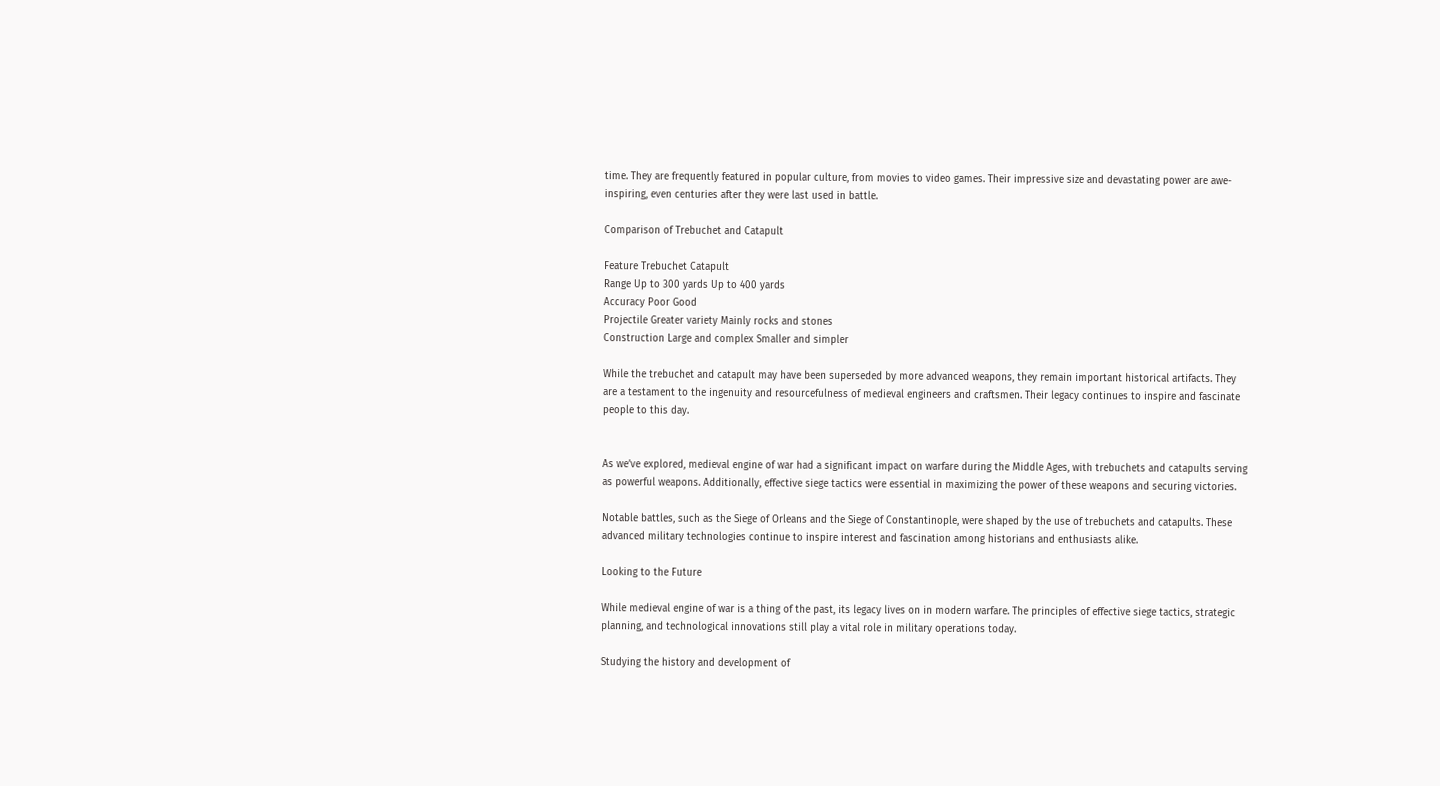time. They are frequently featured in popular culture, from movies to video games. Their impressive size and devastating power are awe-inspiring, even centuries after they were last used in battle.

Comparison of Trebuchet and Catapult

Feature Trebuchet Catapult
Range Up to 300 yards Up to 400 yards
Accuracy Poor Good
Projectile Greater variety Mainly rocks and stones
Construction Large and complex Smaller and simpler

While the trebuchet and catapult may have been superseded by more advanced weapons, they remain important historical artifacts. They are a testament to the ingenuity and resourcefulness of medieval engineers and craftsmen. Their legacy continues to inspire and fascinate people to this day.


As we’ve explored, medieval engine of war had a significant impact on warfare during the Middle Ages, with trebuchets and catapults serving as powerful weapons. Additionally, effective siege tactics were essential in maximizing the power of these weapons and securing victories.

Notable battles, such as the Siege of Orleans and the Siege of Constantinople, were shaped by the use of trebuchets and catapults. These advanced military technologies continue to inspire interest and fascination among historians and enthusiasts alike.

Looking to the Future

While medieval engine of war is a thing of the past, its legacy lives on in modern warfare. The principles of effective siege tactics, strategic planning, and technological innovations still play a vital role in military operations today.

Studying the history and development of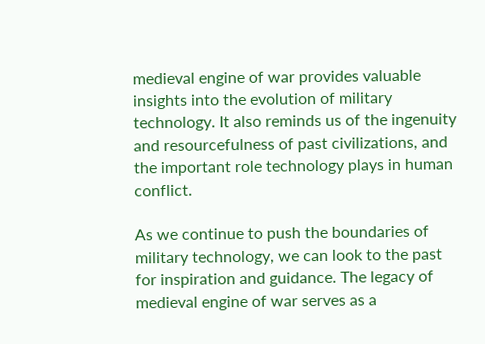medieval engine of war provides valuable insights into the evolution of military technology. It also reminds us of the ingenuity and resourcefulness of past civilizations, and the important role technology plays in human conflict.

As we continue to push the boundaries of military technology, we can look to the past for inspiration and guidance. The legacy of medieval engine of war serves as a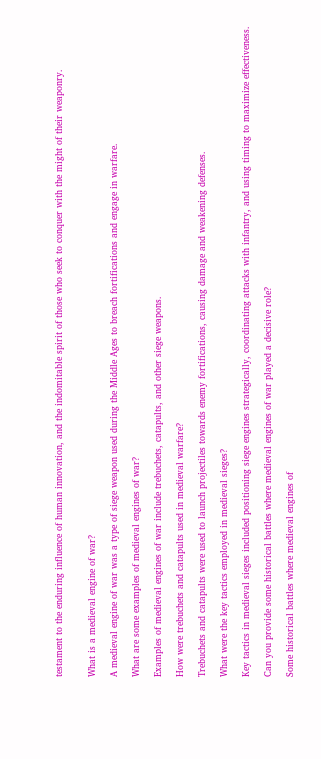testament to the enduring influence of human innovation, and the indomitable spirit of those who seek to conquer with the might of their weaponry.


What is a medieval engine of war?

A medieval engine of war was a type of siege weapon used during the Middle Ages to breach fortifications and engage in warfare.

What are some examples of medieval engines of war?

Examples of medieval engines of war include trebuchets, catapults, and other siege weapons.

How were trebuchets and catapults used in medieval warfare?

Trebuchets and catapults were used to launch projectiles towards enemy fortifications, causing damage and weakening defenses.

What were the key tactics employed in medieval sieges?

Key tactics in medieval sieges included positioning siege engines strategically, coordinating attacks with infantry, and using timing to maximize effectiveness.

Can you provide some historical battles where medieval engines of war played a decisive role?

Some historical battles where medieval engines of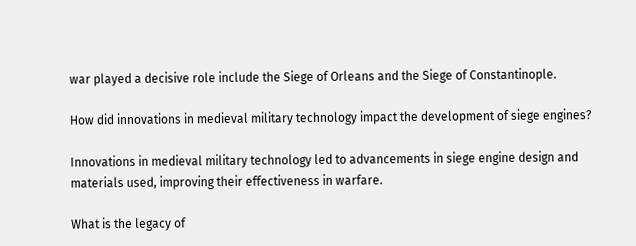war played a decisive role include the Siege of Orleans and the Siege of Constantinople.

How did innovations in medieval military technology impact the development of siege engines?

Innovations in medieval military technology led to advancements in siege engine design and materials used, improving their effectiveness in warfare.

What is the legacy of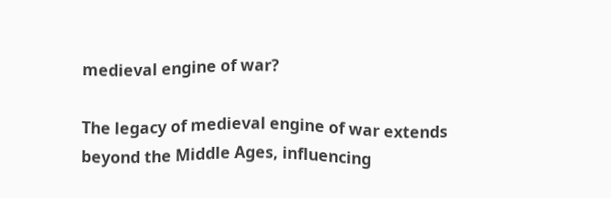medieval engine of war?

The legacy of medieval engine of war extends beyond the Middle Ages, influencing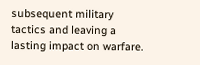subsequent military tactics and leaving a lasting impact on warfare.